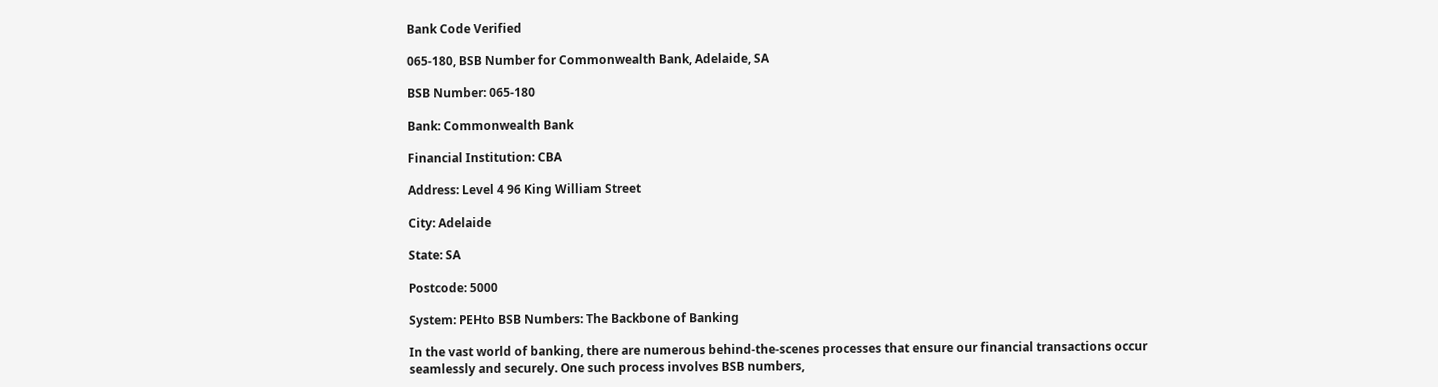Bank Code Verified

065-180, BSB Number for Commonwealth Bank, Adelaide, SA

BSB Number: 065-180

Bank: Commonwealth Bank

Financial Institution: CBA

Address: Level 4 96 King William Street

City: Adelaide

State: SA

Postcode: 5000

System: PEHto BSB Numbers: The Backbone of Banking

In the vast world of banking, there are numerous behind-the-scenes processes that ensure our financial transactions occur seamlessly and securely. One such process involves BSB numbers,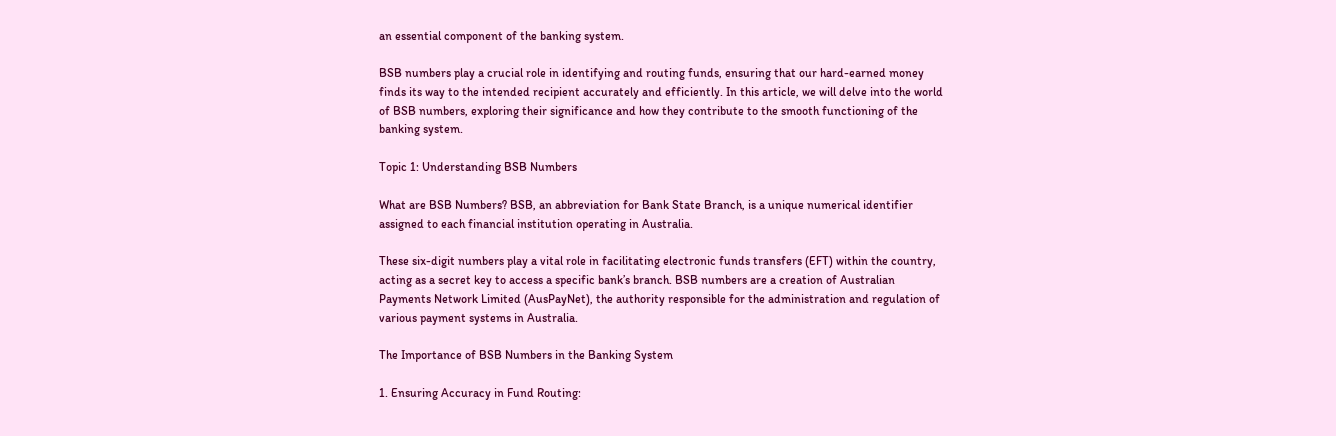an essential component of the banking system.

BSB numbers play a crucial role in identifying and routing funds, ensuring that our hard-earned money finds its way to the intended recipient accurately and efficiently. In this article, we will delve into the world of BSB numbers, exploring their significance and how they contribute to the smooth functioning of the banking system.

Topic 1: Understanding BSB Numbers

What are BSB Numbers? BSB, an abbreviation for Bank State Branch, is a unique numerical identifier assigned to each financial institution operating in Australia.

These six-digit numbers play a vital role in facilitating electronic funds transfers (EFT) within the country, acting as a secret key to access a specific bank’s branch. BSB numbers are a creation of Australian Payments Network Limited (AusPayNet), the authority responsible for the administration and regulation of various payment systems in Australia.

The Importance of BSB Numbers in the Banking System

1. Ensuring Accuracy in Fund Routing: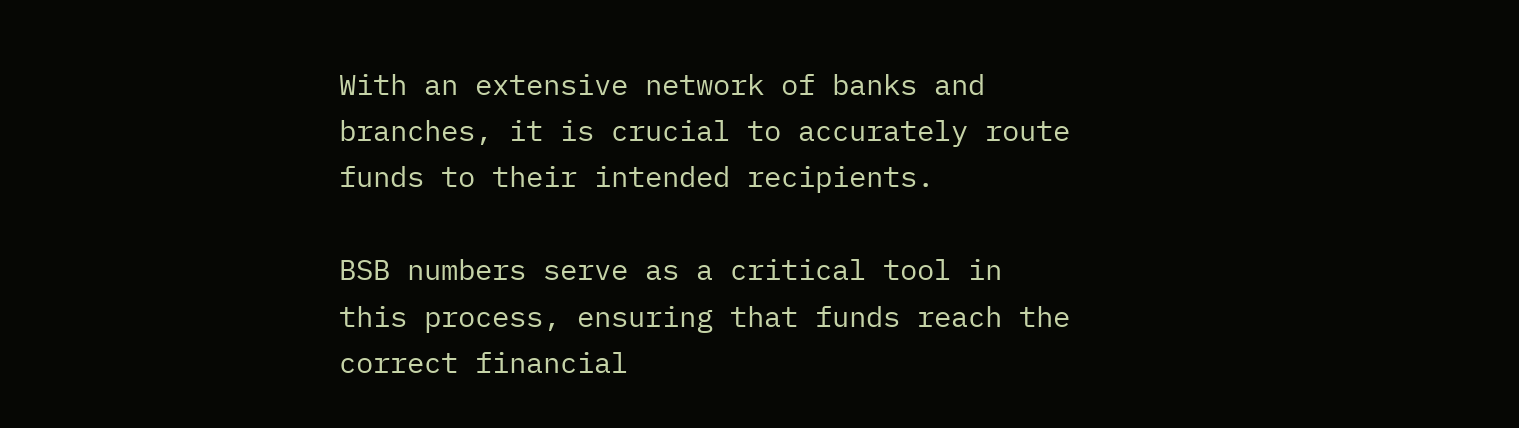With an extensive network of banks and branches, it is crucial to accurately route funds to their intended recipients.

BSB numbers serve as a critical tool in this process, ensuring that funds reach the correct financial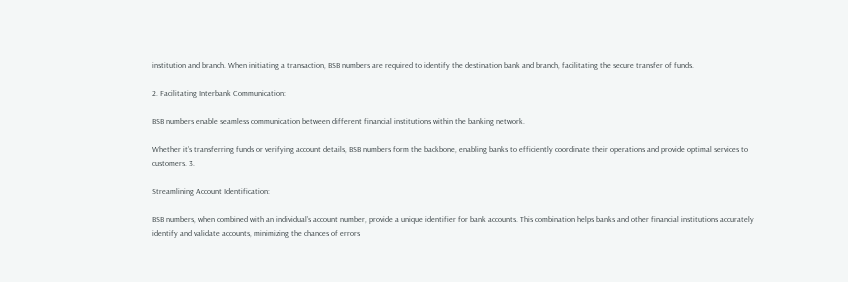institution and branch. When initiating a transaction, BSB numbers are required to identify the destination bank and branch, facilitating the secure transfer of funds.

2. Facilitating Interbank Communication:

BSB numbers enable seamless communication between different financial institutions within the banking network.

Whether it’s transferring funds or verifying account details, BSB numbers form the backbone, enabling banks to efficiently coordinate their operations and provide optimal services to customers. 3.

Streamlining Account Identification:

BSB numbers, when combined with an individual’s account number, provide a unique identifier for bank accounts. This combination helps banks and other financial institutions accurately identify and validate accounts, minimizing the chances of errors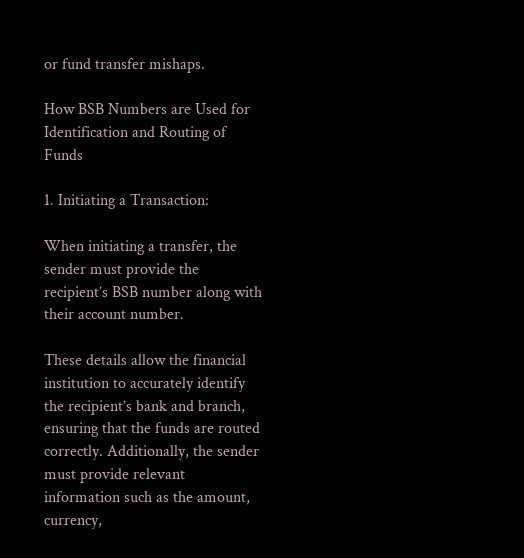or fund transfer mishaps.

How BSB Numbers are Used for Identification and Routing of Funds

1. Initiating a Transaction:

When initiating a transfer, the sender must provide the recipient’s BSB number along with their account number.

These details allow the financial institution to accurately identify the recipient’s bank and branch, ensuring that the funds are routed correctly. Additionally, the sender must provide relevant information such as the amount, currency,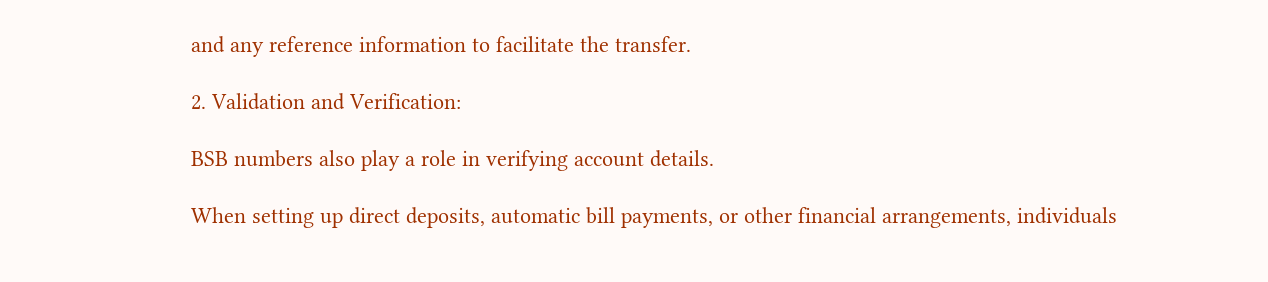and any reference information to facilitate the transfer.

2. Validation and Verification:

BSB numbers also play a role in verifying account details.

When setting up direct deposits, automatic bill payments, or other financial arrangements, individuals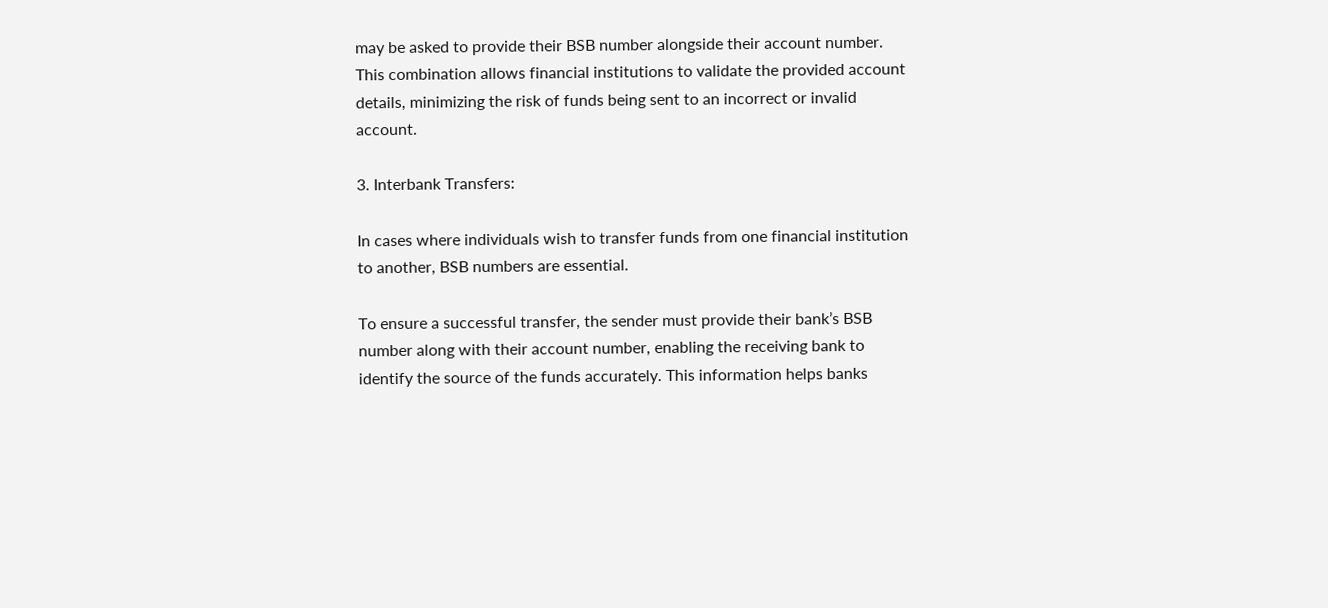may be asked to provide their BSB number alongside their account number. This combination allows financial institutions to validate the provided account details, minimizing the risk of funds being sent to an incorrect or invalid account.

3. Interbank Transfers:

In cases where individuals wish to transfer funds from one financial institution to another, BSB numbers are essential.

To ensure a successful transfer, the sender must provide their bank’s BSB number along with their account number, enabling the receiving bank to identify the source of the funds accurately. This information helps banks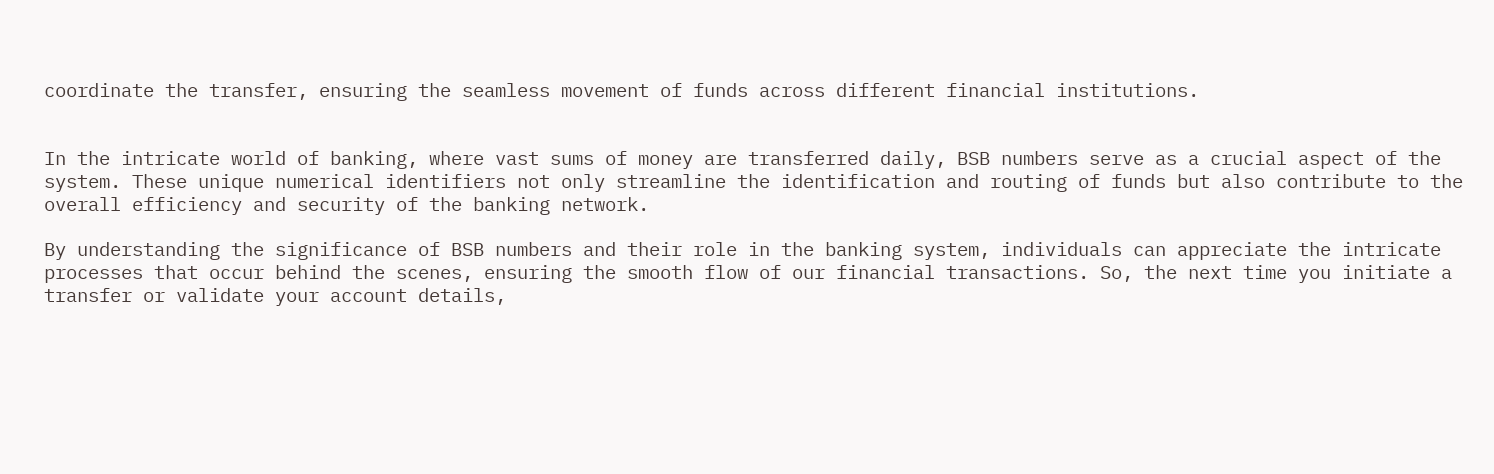coordinate the transfer, ensuring the seamless movement of funds across different financial institutions.


In the intricate world of banking, where vast sums of money are transferred daily, BSB numbers serve as a crucial aspect of the system. These unique numerical identifiers not only streamline the identification and routing of funds but also contribute to the overall efficiency and security of the banking network.

By understanding the significance of BSB numbers and their role in the banking system, individuals can appreciate the intricate processes that occur behind the scenes, ensuring the smooth flow of our financial transactions. So, the next time you initiate a transfer or validate your account details,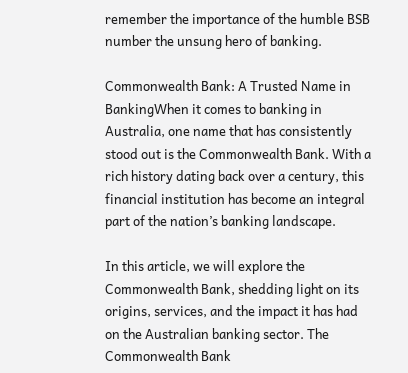remember the importance of the humble BSB number the unsung hero of banking.

Commonwealth Bank: A Trusted Name in BankingWhen it comes to banking in Australia, one name that has consistently stood out is the Commonwealth Bank. With a rich history dating back over a century, this financial institution has become an integral part of the nation’s banking landscape.

In this article, we will explore the Commonwealth Bank, shedding light on its origins, services, and the impact it has had on the Australian banking sector. The Commonwealth Bank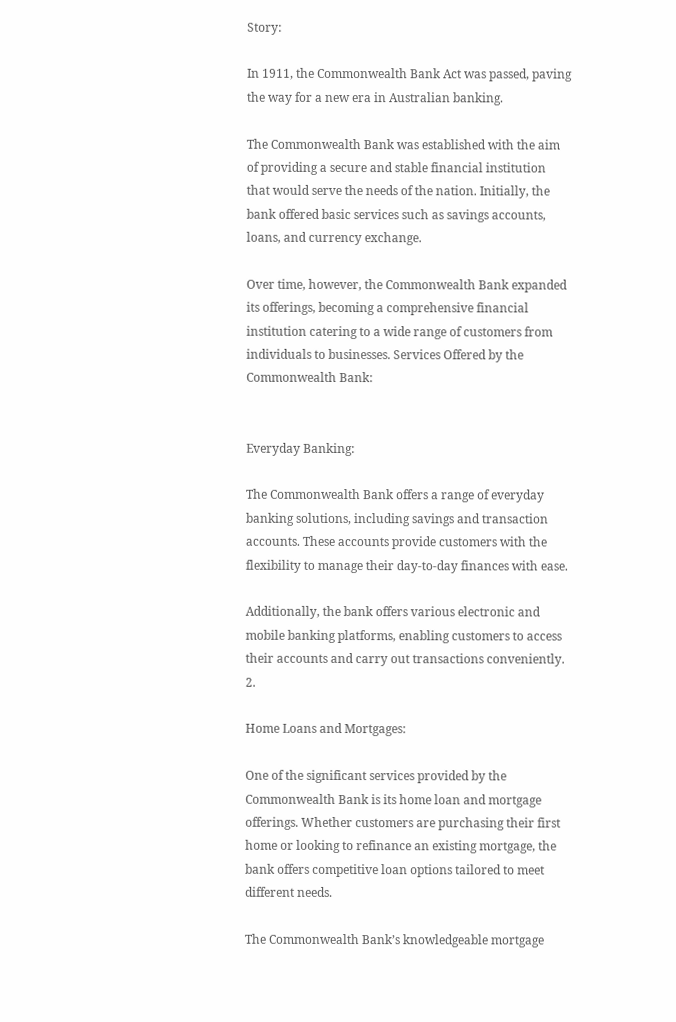Story:

In 1911, the Commonwealth Bank Act was passed, paving the way for a new era in Australian banking.

The Commonwealth Bank was established with the aim of providing a secure and stable financial institution that would serve the needs of the nation. Initially, the bank offered basic services such as savings accounts, loans, and currency exchange.

Over time, however, the Commonwealth Bank expanded its offerings, becoming a comprehensive financial institution catering to a wide range of customers from individuals to businesses. Services Offered by the Commonwealth Bank:


Everyday Banking:

The Commonwealth Bank offers a range of everyday banking solutions, including savings and transaction accounts. These accounts provide customers with the flexibility to manage their day-to-day finances with ease.

Additionally, the bank offers various electronic and mobile banking platforms, enabling customers to access their accounts and carry out transactions conveniently. 2.

Home Loans and Mortgages:

One of the significant services provided by the Commonwealth Bank is its home loan and mortgage offerings. Whether customers are purchasing their first home or looking to refinance an existing mortgage, the bank offers competitive loan options tailored to meet different needs.

The Commonwealth Bank’s knowledgeable mortgage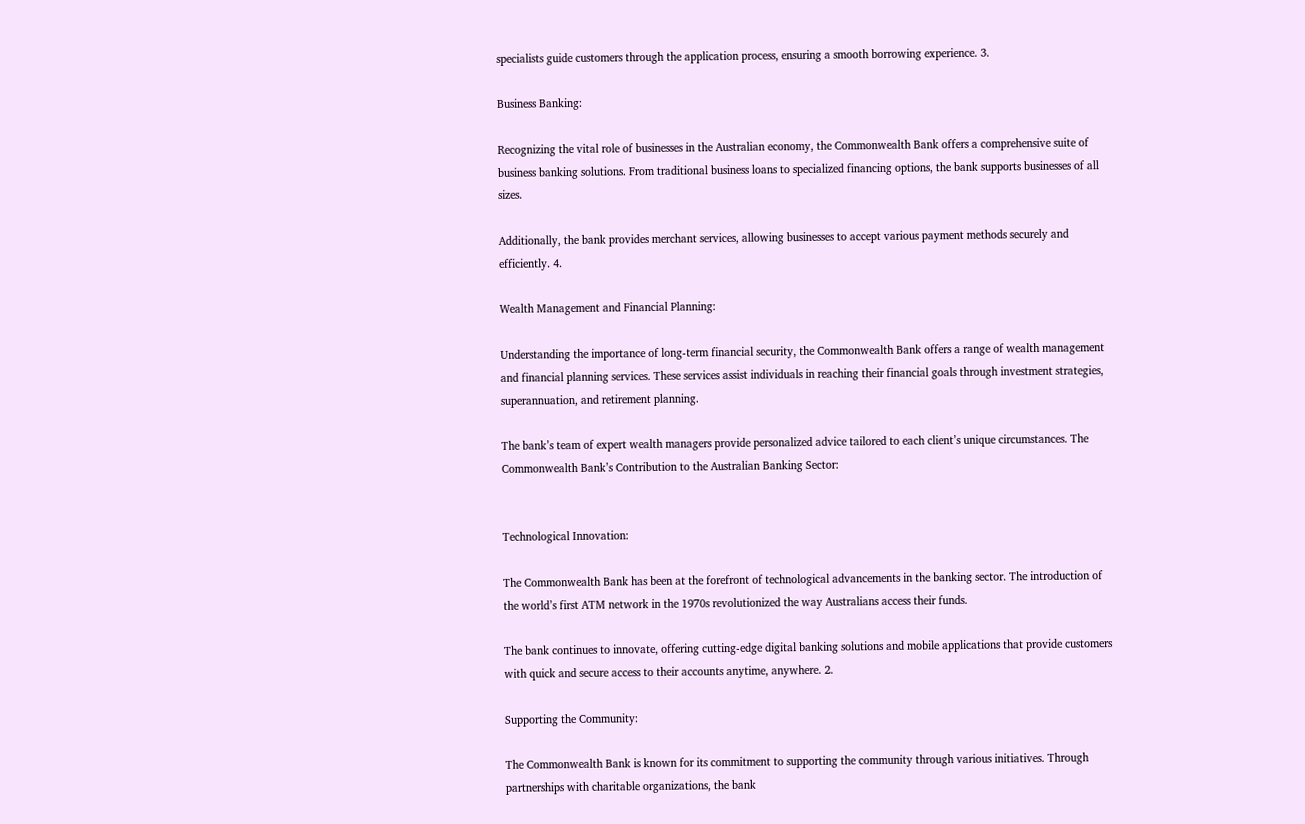specialists guide customers through the application process, ensuring a smooth borrowing experience. 3.

Business Banking:

Recognizing the vital role of businesses in the Australian economy, the Commonwealth Bank offers a comprehensive suite of business banking solutions. From traditional business loans to specialized financing options, the bank supports businesses of all sizes.

Additionally, the bank provides merchant services, allowing businesses to accept various payment methods securely and efficiently. 4.

Wealth Management and Financial Planning:

Understanding the importance of long-term financial security, the Commonwealth Bank offers a range of wealth management and financial planning services. These services assist individuals in reaching their financial goals through investment strategies, superannuation, and retirement planning.

The bank’s team of expert wealth managers provide personalized advice tailored to each client’s unique circumstances. The Commonwealth Bank’s Contribution to the Australian Banking Sector:


Technological Innovation:

The Commonwealth Bank has been at the forefront of technological advancements in the banking sector. The introduction of the world’s first ATM network in the 1970s revolutionized the way Australians access their funds.

The bank continues to innovate, offering cutting-edge digital banking solutions and mobile applications that provide customers with quick and secure access to their accounts anytime, anywhere. 2.

Supporting the Community:

The Commonwealth Bank is known for its commitment to supporting the community through various initiatives. Through partnerships with charitable organizations, the bank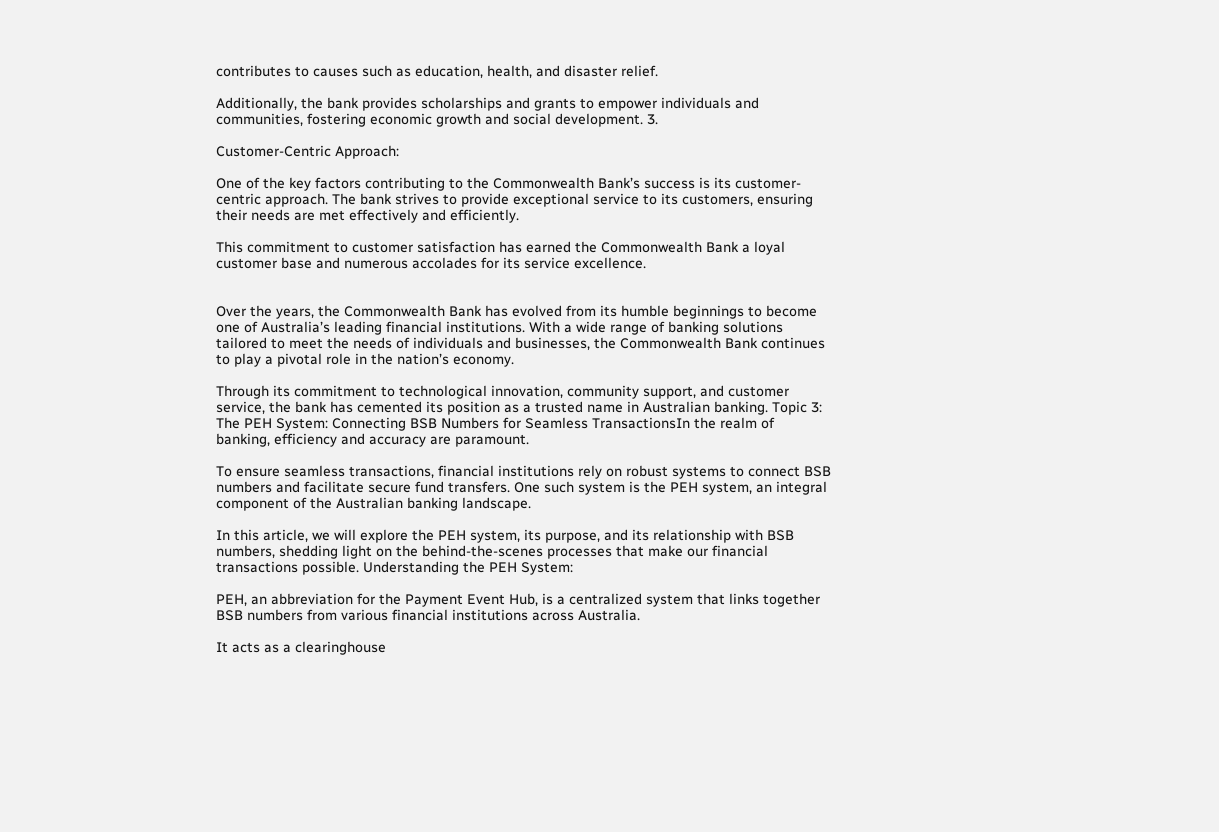contributes to causes such as education, health, and disaster relief.

Additionally, the bank provides scholarships and grants to empower individuals and communities, fostering economic growth and social development. 3.

Customer-Centric Approach:

One of the key factors contributing to the Commonwealth Bank’s success is its customer-centric approach. The bank strives to provide exceptional service to its customers, ensuring their needs are met effectively and efficiently.

This commitment to customer satisfaction has earned the Commonwealth Bank a loyal customer base and numerous accolades for its service excellence.


Over the years, the Commonwealth Bank has evolved from its humble beginnings to become one of Australia’s leading financial institutions. With a wide range of banking solutions tailored to meet the needs of individuals and businesses, the Commonwealth Bank continues to play a pivotal role in the nation’s economy.

Through its commitment to technological innovation, community support, and customer service, the bank has cemented its position as a trusted name in Australian banking. Topic 3: The PEH System: Connecting BSB Numbers for Seamless TransactionsIn the realm of banking, efficiency and accuracy are paramount.

To ensure seamless transactions, financial institutions rely on robust systems to connect BSB numbers and facilitate secure fund transfers. One such system is the PEH system, an integral component of the Australian banking landscape.

In this article, we will explore the PEH system, its purpose, and its relationship with BSB numbers, shedding light on the behind-the-scenes processes that make our financial transactions possible. Understanding the PEH System:

PEH, an abbreviation for the Payment Event Hub, is a centralized system that links together BSB numbers from various financial institutions across Australia.

It acts as a clearinghouse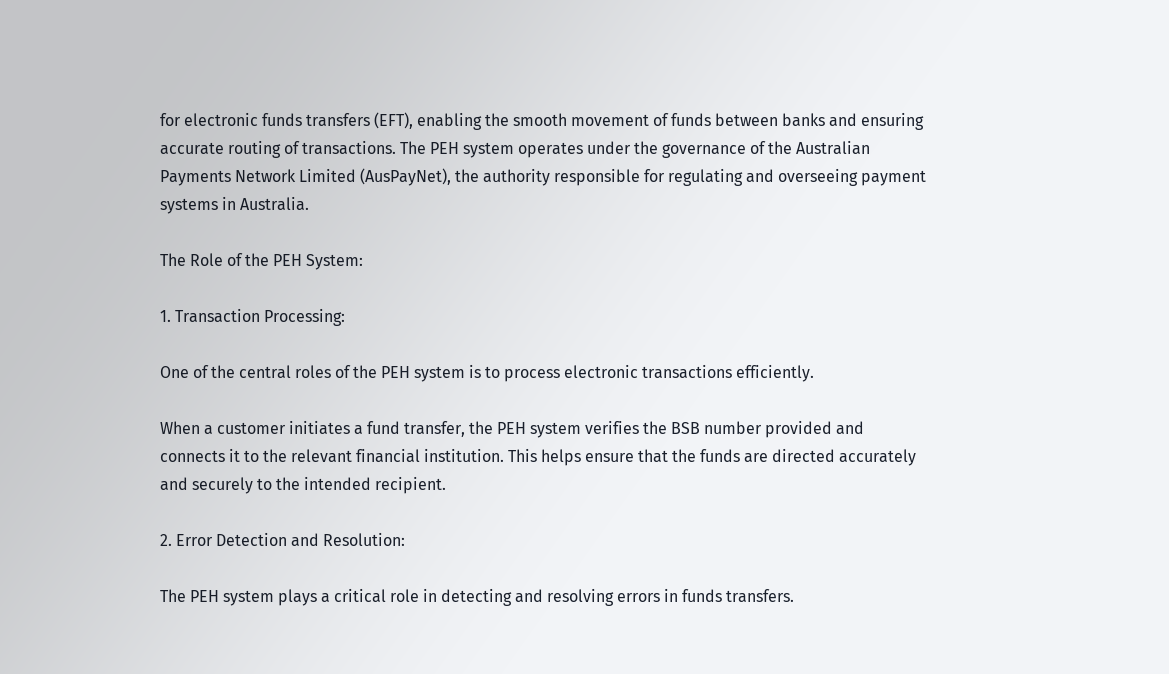for electronic funds transfers (EFT), enabling the smooth movement of funds between banks and ensuring accurate routing of transactions. The PEH system operates under the governance of the Australian Payments Network Limited (AusPayNet), the authority responsible for regulating and overseeing payment systems in Australia.

The Role of the PEH System:

1. Transaction Processing:

One of the central roles of the PEH system is to process electronic transactions efficiently.

When a customer initiates a fund transfer, the PEH system verifies the BSB number provided and connects it to the relevant financial institution. This helps ensure that the funds are directed accurately and securely to the intended recipient.

2. Error Detection and Resolution:

The PEH system plays a critical role in detecting and resolving errors in funds transfers.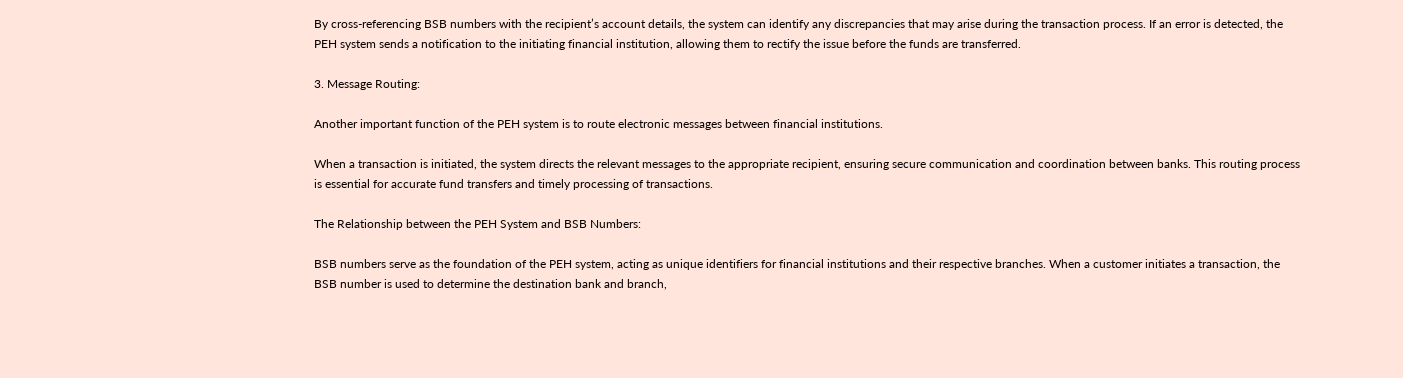By cross-referencing BSB numbers with the recipient’s account details, the system can identify any discrepancies that may arise during the transaction process. If an error is detected, the PEH system sends a notification to the initiating financial institution, allowing them to rectify the issue before the funds are transferred.

3. Message Routing:

Another important function of the PEH system is to route electronic messages between financial institutions.

When a transaction is initiated, the system directs the relevant messages to the appropriate recipient, ensuring secure communication and coordination between banks. This routing process is essential for accurate fund transfers and timely processing of transactions.

The Relationship between the PEH System and BSB Numbers:

BSB numbers serve as the foundation of the PEH system, acting as unique identifiers for financial institutions and their respective branches. When a customer initiates a transaction, the BSB number is used to determine the destination bank and branch,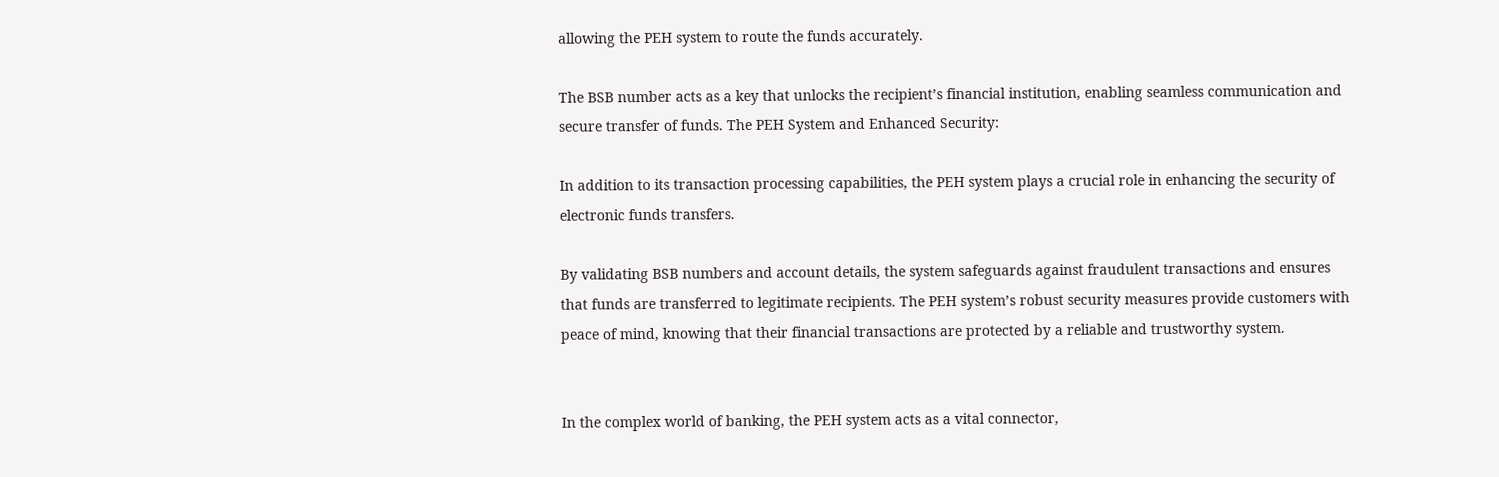allowing the PEH system to route the funds accurately.

The BSB number acts as a key that unlocks the recipient’s financial institution, enabling seamless communication and secure transfer of funds. The PEH System and Enhanced Security:

In addition to its transaction processing capabilities, the PEH system plays a crucial role in enhancing the security of electronic funds transfers.

By validating BSB numbers and account details, the system safeguards against fraudulent transactions and ensures that funds are transferred to legitimate recipients. The PEH system’s robust security measures provide customers with peace of mind, knowing that their financial transactions are protected by a reliable and trustworthy system.


In the complex world of banking, the PEH system acts as a vital connector,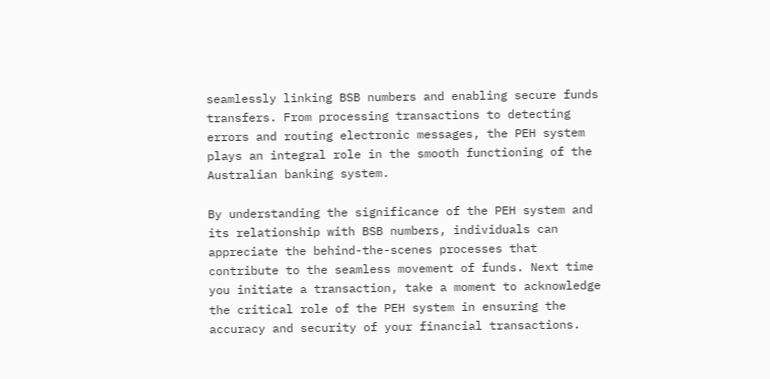seamlessly linking BSB numbers and enabling secure funds transfers. From processing transactions to detecting errors and routing electronic messages, the PEH system plays an integral role in the smooth functioning of the Australian banking system.

By understanding the significance of the PEH system and its relationship with BSB numbers, individuals can appreciate the behind-the-scenes processes that contribute to the seamless movement of funds. Next time you initiate a transaction, take a moment to acknowledge the critical role of the PEH system in ensuring the accuracy and security of your financial transactions.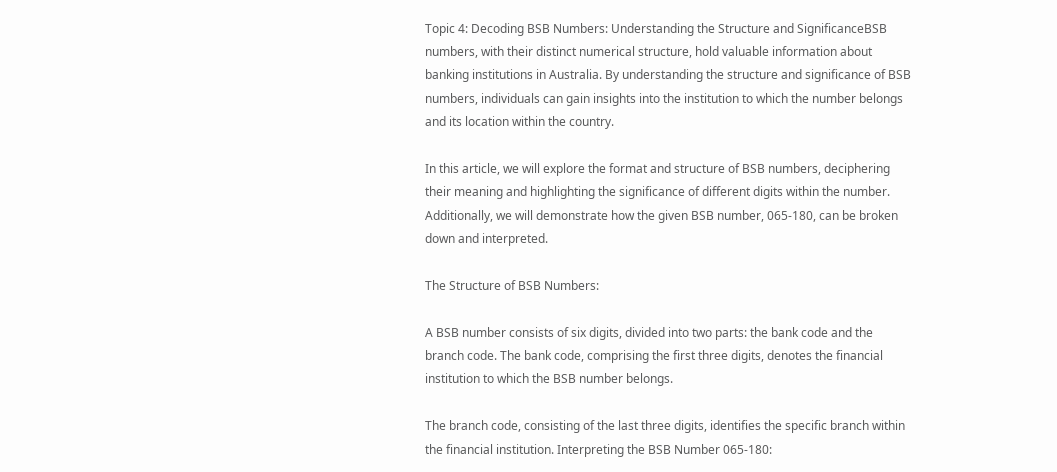Topic 4: Decoding BSB Numbers: Understanding the Structure and SignificanceBSB numbers, with their distinct numerical structure, hold valuable information about banking institutions in Australia. By understanding the structure and significance of BSB numbers, individuals can gain insights into the institution to which the number belongs and its location within the country.

In this article, we will explore the format and structure of BSB numbers, deciphering their meaning and highlighting the significance of different digits within the number. Additionally, we will demonstrate how the given BSB number, 065-180, can be broken down and interpreted.

The Structure of BSB Numbers:

A BSB number consists of six digits, divided into two parts: the bank code and the branch code. The bank code, comprising the first three digits, denotes the financial institution to which the BSB number belongs.

The branch code, consisting of the last three digits, identifies the specific branch within the financial institution. Interpreting the BSB Number 065-180: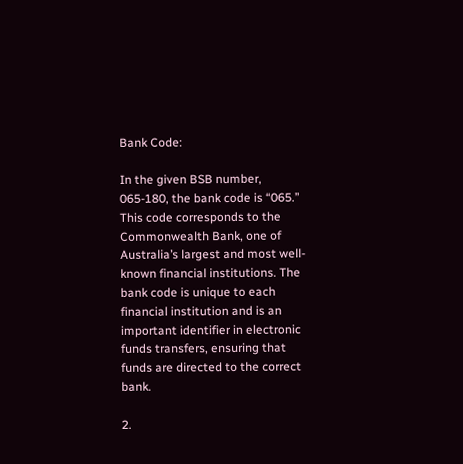Bank Code:

In the given BSB number, 065-180, the bank code is “065.” This code corresponds to the Commonwealth Bank, one of Australia’s largest and most well-known financial institutions. The bank code is unique to each financial institution and is an important identifier in electronic funds transfers, ensuring that funds are directed to the correct bank.

2.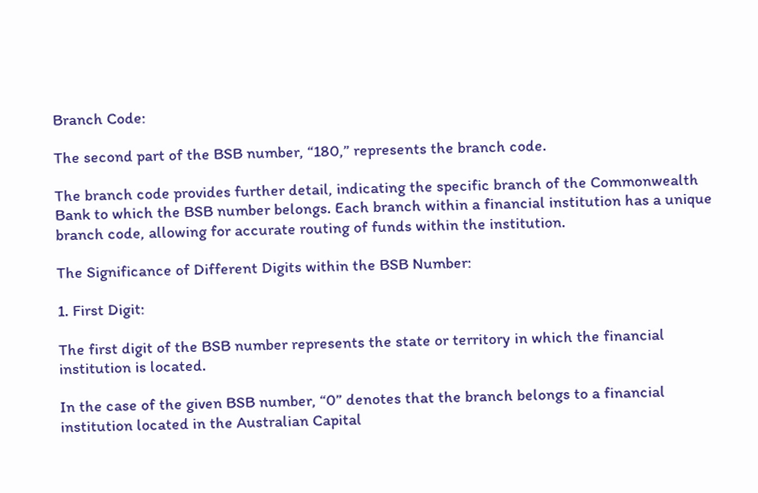Branch Code:

The second part of the BSB number, “180,” represents the branch code.

The branch code provides further detail, indicating the specific branch of the Commonwealth Bank to which the BSB number belongs. Each branch within a financial institution has a unique branch code, allowing for accurate routing of funds within the institution.

The Significance of Different Digits within the BSB Number:

1. First Digit:

The first digit of the BSB number represents the state or territory in which the financial institution is located.

In the case of the given BSB number, “0” denotes that the branch belongs to a financial institution located in the Australian Capital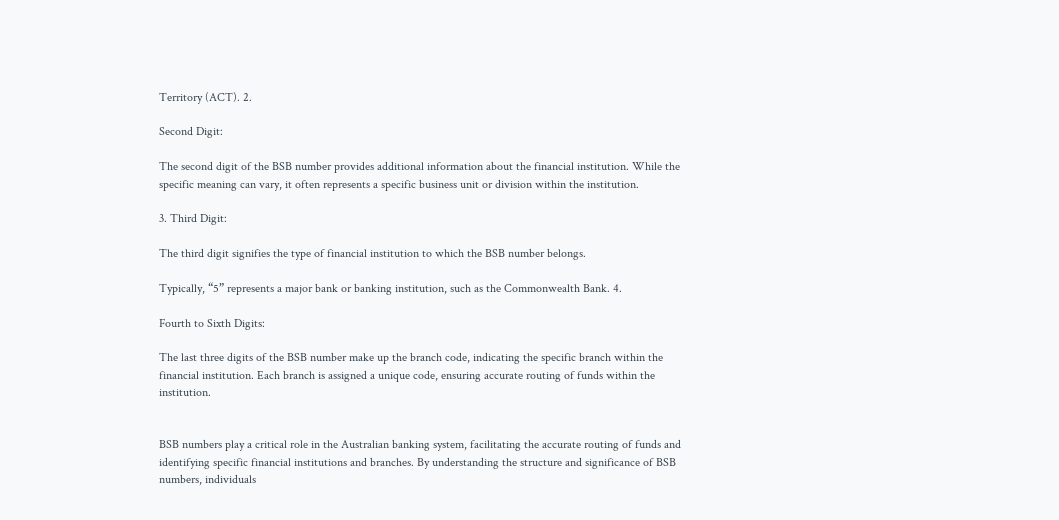Territory (ACT). 2.

Second Digit:

The second digit of the BSB number provides additional information about the financial institution. While the specific meaning can vary, it often represents a specific business unit or division within the institution.

3. Third Digit:

The third digit signifies the type of financial institution to which the BSB number belongs.

Typically, “5” represents a major bank or banking institution, such as the Commonwealth Bank. 4.

Fourth to Sixth Digits:

The last three digits of the BSB number make up the branch code, indicating the specific branch within the financial institution. Each branch is assigned a unique code, ensuring accurate routing of funds within the institution.


BSB numbers play a critical role in the Australian banking system, facilitating the accurate routing of funds and identifying specific financial institutions and branches. By understanding the structure and significance of BSB numbers, individuals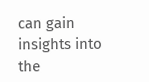can gain insights into the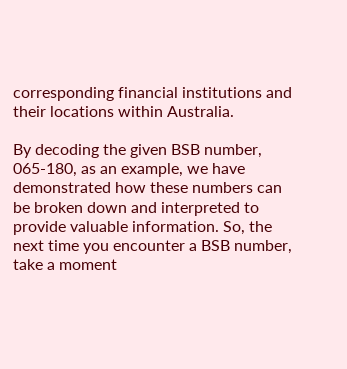corresponding financial institutions and their locations within Australia.

By decoding the given BSB number, 065-180, as an example, we have demonstrated how these numbers can be broken down and interpreted to provide valuable information. So, the next time you encounter a BSB number, take a moment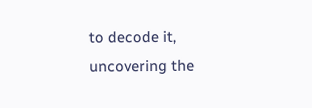to decode it, uncovering the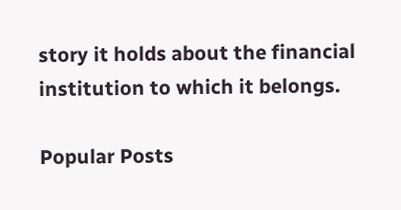story it holds about the financial institution to which it belongs.

Popular Posts